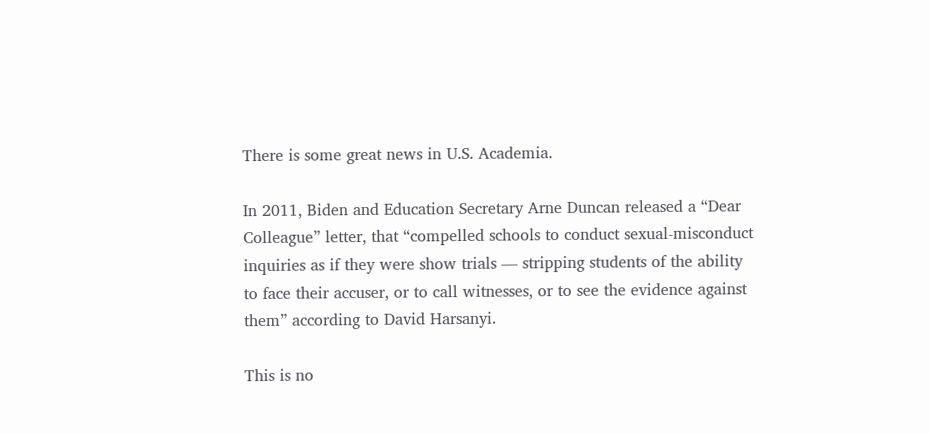There is some great news in U.S. Academia.

In 2011, Biden and Education Secretary Arne Duncan released a “Dear Colleague” letter, that “compelled schools to conduct sexual-misconduct inquiries as if they were show trials — stripping students of the ability to face their accuser, or to call witnesses, or to see the evidence against them” according to David Harsanyi.

This is no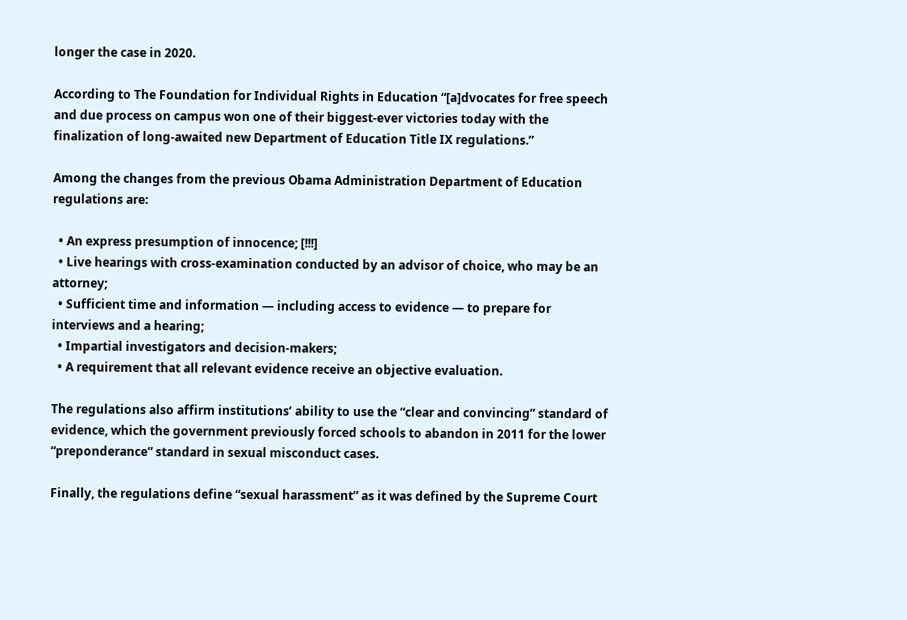longer the case in 2020.

According to The Foundation for Individual Rights in Education “[a]dvocates for free speech and due process on campus won one of their biggest-ever victories today with the finalization of long-awaited new Department of Education Title IX regulations.”

Among the changes from the previous Obama Administration Department of Education regulations are:

  • An express presumption of innocence; [!!!]
  • Live hearings with cross-examination conducted by an advisor of choice, who may be an attorney;
  • Sufficient time and information — including access to evidence — to prepare for interviews and a hearing;
  • Impartial investigators and decision-makers;
  • A requirement that all relevant evidence receive an objective evaluation.

The regulations also affirm institutions’ ability to use the “clear and convincing” standard of evidence, which the government previously forced schools to abandon in 2011 for the lower “preponderance” standard in sexual misconduct cases.

Finally, the regulations define “sexual harassment” as it was defined by the Supreme Court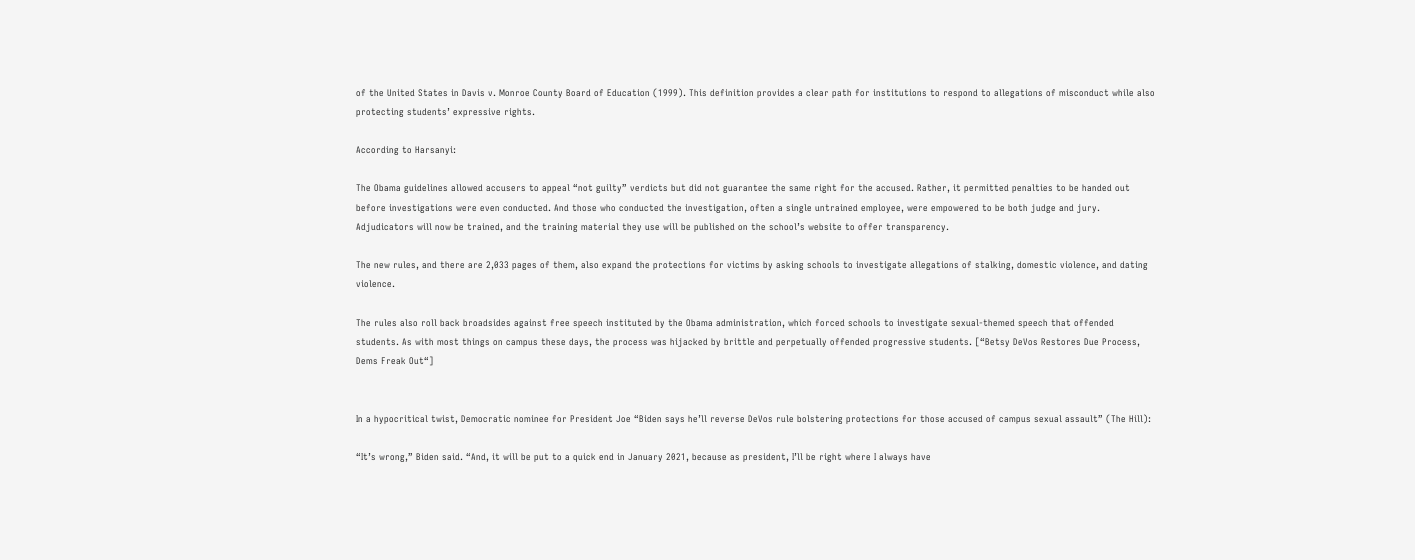of the United States in Davis v. Monroe County Board of Education (1999). This definition provides a clear path for institutions to respond to allegations of misconduct while also protecting students’ expressive rights.

According to Harsanyi:

The Obama guidelines allowed accusers to appeal “not guilty” verdicts but did not guarantee the same right for the accused. Rather, it permitted penalties to be handed out before investigations were even conducted. And those who conducted the investigation, often a single untrained employee, were empowered to be both judge and jury. Adjudicators will now be trained, and the training material they use will be published on the school’s website to offer transparency.

The new rules, and there are 2,033 pages of them, also expand the protections for victims by asking schools to investigate allegations of stalking, domestic violence, and dating violence.

The rules also roll back broadsides against free speech instituted by the Obama administration, which forced schools to investigate sexual-themed speech that offended students. As with most things on campus these days, the process was hijacked by brittle and perpetually offended progressive students. [“Betsy DeVos Restores Due Process, Dems Freak Out“]


In a hypocritical twist, Democratic nominee for President Joe “Biden says he’ll reverse DeVos rule bolstering protections for those accused of campus sexual assault” (The Hill):

“It’s wrong,” Biden said. “And, it will be put to a quick end in January 2021, because as president, I’ll be right where I always have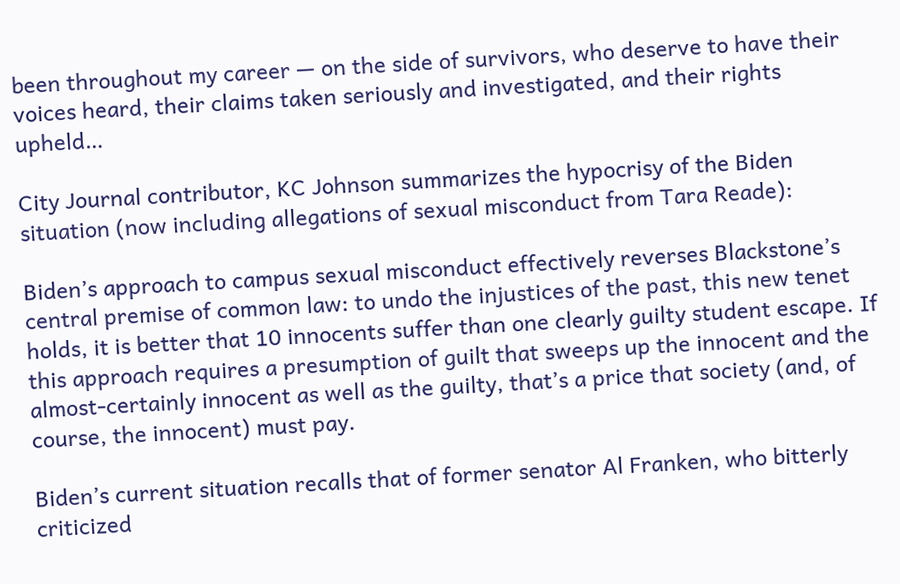been throughout my career — on the side of survivors, who deserve to have their voices heard, their claims taken seriously and investigated, and their rights upheld…

City Journal contributor, KC Johnson summarizes the hypocrisy of the Biden situation (now including allegations of sexual misconduct from Tara Reade):

Biden’s approach to campus sexual misconduct effectively reverses Blackstone’s central premise of common law: to undo the injustices of the past, this new tenet holds, it is better that 10 innocents suffer than one clearly guilty student escape. If this approach requires a presumption of guilt that sweeps up the innocent and the almost-certainly innocent as well as the guilty, that’s a price that society (and, of course, the innocent) must pay.

Biden’s current situation recalls that of former senator Al Franken, who bitterly criticized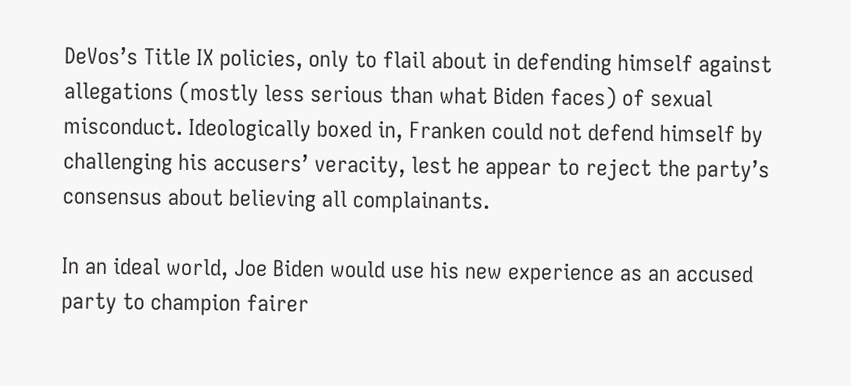DeVos’s Title IX policies, only to flail about in defending himself against allegations (mostly less serious than what Biden faces) of sexual misconduct. Ideologically boxed in, Franken could not defend himself by challenging his accusers’ veracity, lest he appear to reject the party’s consensus about believing all complainants.

In an ideal world, Joe Biden would use his new experience as an accused party to champion fairer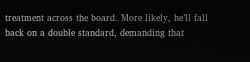treatment across the board. More likely, he’ll fall back on a double standard, demanding that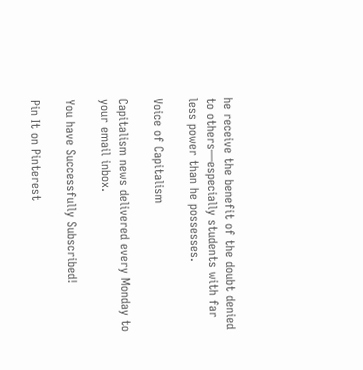he receive the benefit of the doubt denied to others—especially students with far less power than he possesses.

Voice of Capitalism

Capitalism news delivered every Monday to your email inbox.

You have Successfully Subscribed!

Pin It on Pinterest